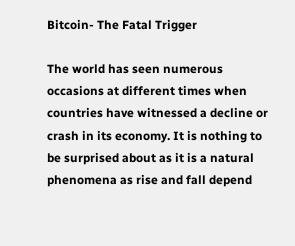Bitcoin- The Fatal Trigger

The world has seen numerous occasions at different times when countries have witnessed a decline or crash in its economy. It is nothing to be surprised about as it is a natural phenomena as rise and fall depend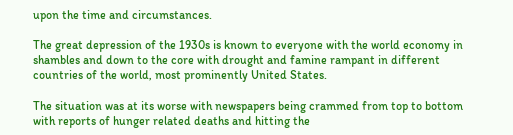upon the time and circumstances.

The great depression of the 1930s is known to everyone with the world economy in shambles and down to the core with drought and famine rampant in different countries of the world, most prominently United States.

The situation was at its worse with newspapers being crammed from top to bottom with reports of hunger related deaths and hitting the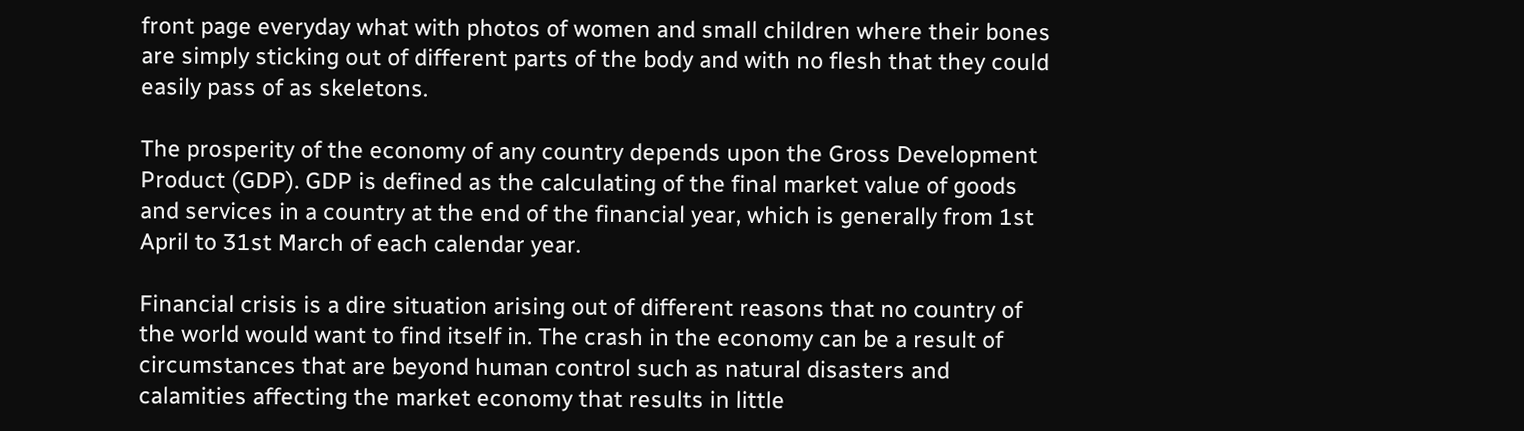front page everyday what with photos of women and small children where their bones are simply sticking out of different parts of the body and with no flesh that they could easily pass of as skeletons.

The prosperity of the economy of any country depends upon the Gross Development Product (GDP). GDP is defined as the calculating of the final market value of goods and services in a country at the end of the financial year, which is generally from 1st April to 31st March of each calendar year.

Financial crisis is a dire situation arising out of different reasons that no country of the world would want to find itself in. The crash in the economy can be a result of circumstances that are beyond human control such as natural disasters and calamities affecting the market economy that results in little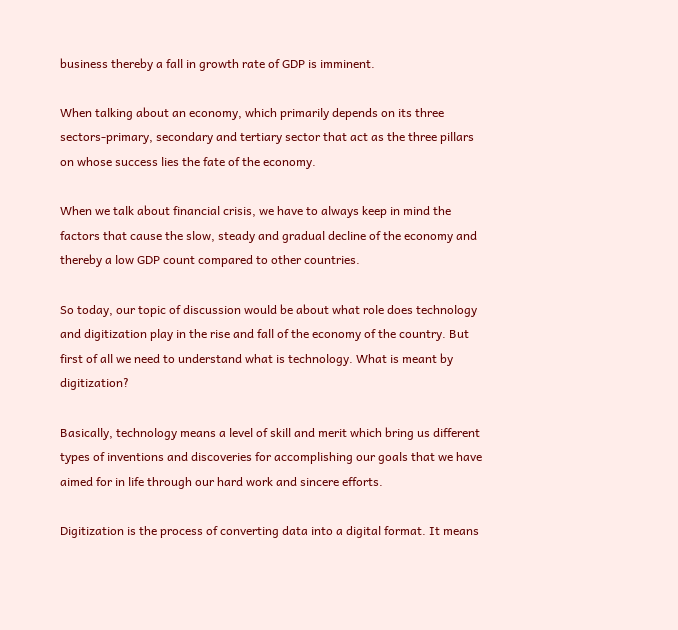business thereby a fall in growth rate of GDP is imminent.

When talking about an economy, which primarily depends on its three sectors-primary, secondary and tertiary sector that act as the three pillars on whose success lies the fate of the economy.

When we talk about financial crisis, we have to always keep in mind the factors that cause the slow, steady and gradual decline of the economy and thereby a low GDP count compared to other countries.

So today, our topic of discussion would be about what role does technology and digitization play in the rise and fall of the economy of the country. But first of all we need to understand what is technology. What is meant by digitization?

Basically, technology means a level of skill and merit which bring us different types of inventions and discoveries for accomplishing our goals that we have aimed for in life through our hard work and sincere efforts.

Digitization is the process of converting data into a digital format. It means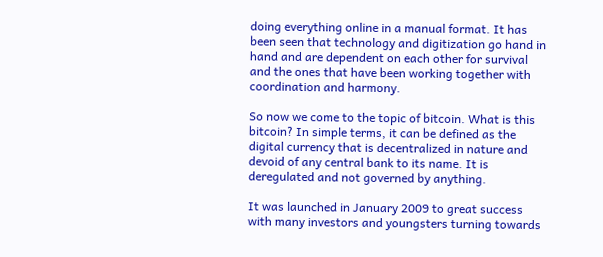doing everything online in a manual format. It has been seen that technology and digitization go hand in hand and are dependent on each other for survival and the ones that have been working together with coordination and harmony.

So now we come to the topic of bitcoin. What is this bitcoin? In simple terms, it can be defined as the digital currency that is decentralized in nature and devoid of any central bank to its name. It is deregulated and not governed by anything.

It was launched in January 2009 to great success with many investors and youngsters turning towards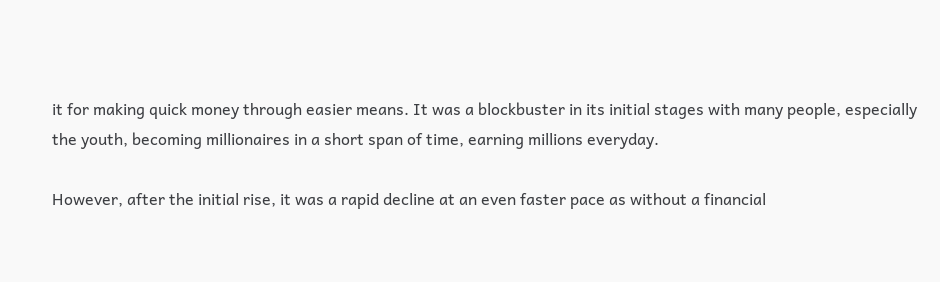it for making quick money through easier means. It was a blockbuster in its initial stages with many people, especially the youth, becoming millionaires in a short span of time, earning millions everyday.

However, after the initial rise, it was a rapid decline at an even faster pace as without a financial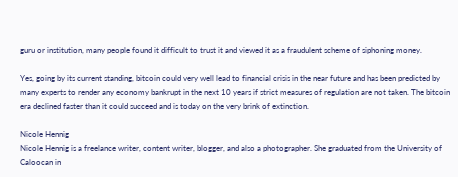guru or institution, many people found it difficult to trust it and viewed it as a fraudulent scheme of siphoning money.

Yes, going by its current standing, bitcoin could very well lead to financial crisis in the near future and has been predicted by many experts to render any economy bankrupt in the next 10 years if strict measures of regulation are not taken. The bitcoin era declined faster than it could succeed and is today on the very brink of extinction.

Nicole Hennig
Nicole Hennig is a freelance writer, content writer, blogger, and also a photographer. She graduated from the University of Caloocan in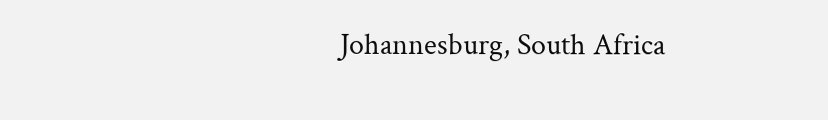Johannesburg, South Africa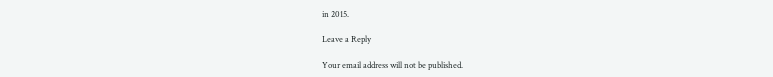in 2015.

Leave a Reply

Your email address will not be published.